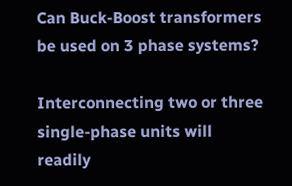Can Buck-Boost transformers be used on 3 phase systems?

Interconnecting two or three single-phase units will readily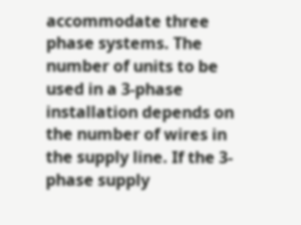accommodate three phase systems. The number of units to be used in a 3-phase installation depends on the number of wires in the supply line. If the 3-phase supply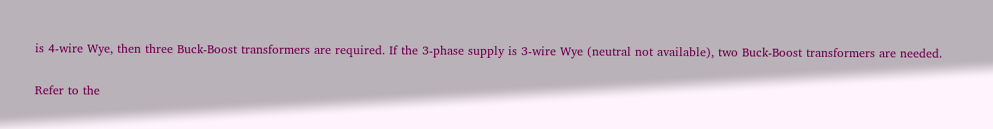is 4-wire Wye, then three Buck-Boost transformers are required. If the 3-phase supply is 3-wire Wye (neutral not available), two Buck-Boost transformers are needed.

Refer to the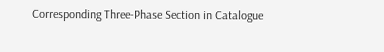Corresponding Three-Phase Section in Catalogue